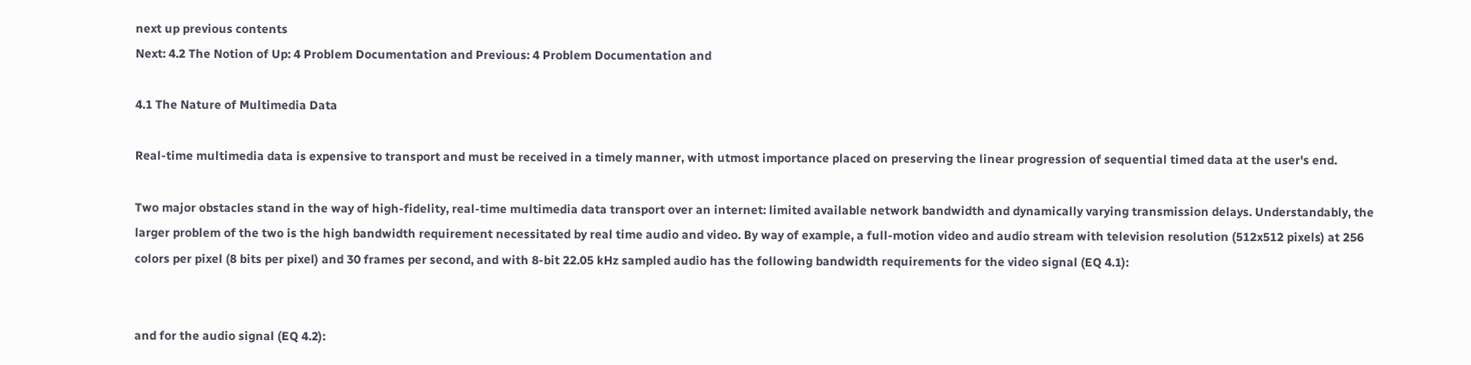next up previous contents
Next: 4.2 The Notion of Up: 4 Problem Documentation and Previous: 4 Problem Documentation and

4.1 The Nature of Multimedia Data

Real-time multimedia data is expensive to transport and must be received in a timely manner, with utmost importance placed on preserving the linear progression of sequential timed data at the user's end.

Two major obstacles stand in the way of high-fidelity, real-time multimedia data transport over an internet: limited available network bandwidth and dynamically varying transmission delays. Understandably, the larger problem of the two is the high bandwidth requirement necessitated by real time audio and video. By way of example, a full-motion video and audio stream with television resolution (512x512 pixels) at 256 colors per pixel (8 bits per pixel) and 30 frames per second, and with 8-bit 22.05 kHz sampled audio has the following bandwidth requirements for the video signal (EQ 4.1):


and for the audio signal (EQ 4.2):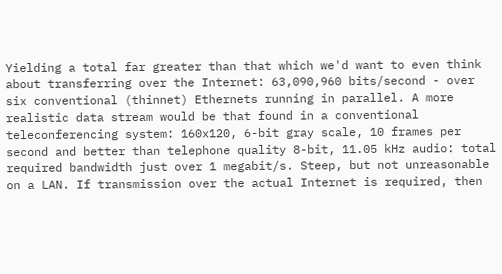Yielding a total far greater than that which we'd want to even think about transferring over the Internet: 63,090,960 bits/second - over six conventional (thinnet) Ethernets running in parallel. A more realistic data stream would be that found in a conventional teleconferencing system: 160x120, 6-bit gray scale, 10 frames per second and better than telephone quality 8-bit, 11.05 kHz audio: total required bandwidth just over 1 megabit/s. Steep, but not unreasonable on a LAN. If transmission over the actual Internet is required, then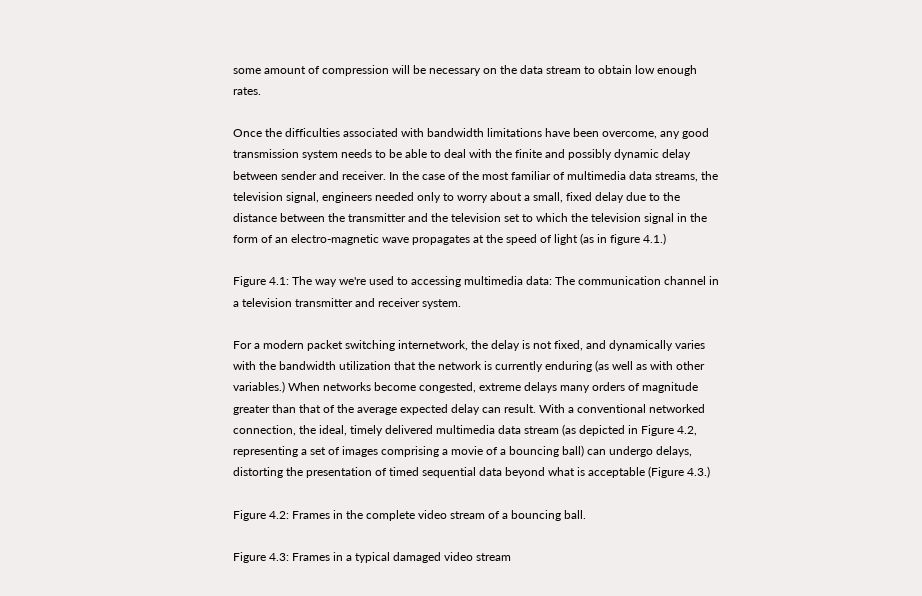some amount of compression will be necessary on the data stream to obtain low enough rates.

Once the difficulties associated with bandwidth limitations have been overcome, any good transmission system needs to be able to deal with the finite and possibly dynamic delay between sender and receiver. In the case of the most familiar of multimedia data streams, the television signal, engineers needed only to worry about a small, fixed delay due to the distance between the transmitter and the television set to which the television signal in the form of an electro-magnetic wave propagates at the speed of light (as in figure 4.1.)

Figure 4.1: The way we're used to accessing multimedia data: The communication channel in a television transmitter and receiver system.

For a modern packet switching internetwork, the delay is not fixed, and dynamically varies with the bandwidth utilization that the network is currently enduring (as well as with other variables.) When networks become congested, extreme delays many orders of magnitude greater than that of the average expected delay can result. With a conventional networked connection, the ideal, timely delivered multimedia data stream (as depicted in Figure 4.2, representing a set of images comprising a movie of a bouncing ball) can undergo delays, distorting the presentation of timed sequential data beyond what is acceptable (Figure 4.3.)

Figure 4.2: Frames in the complete video stream of a bouncing ball.

Figure 4.3: Frames in a typical damaged video stream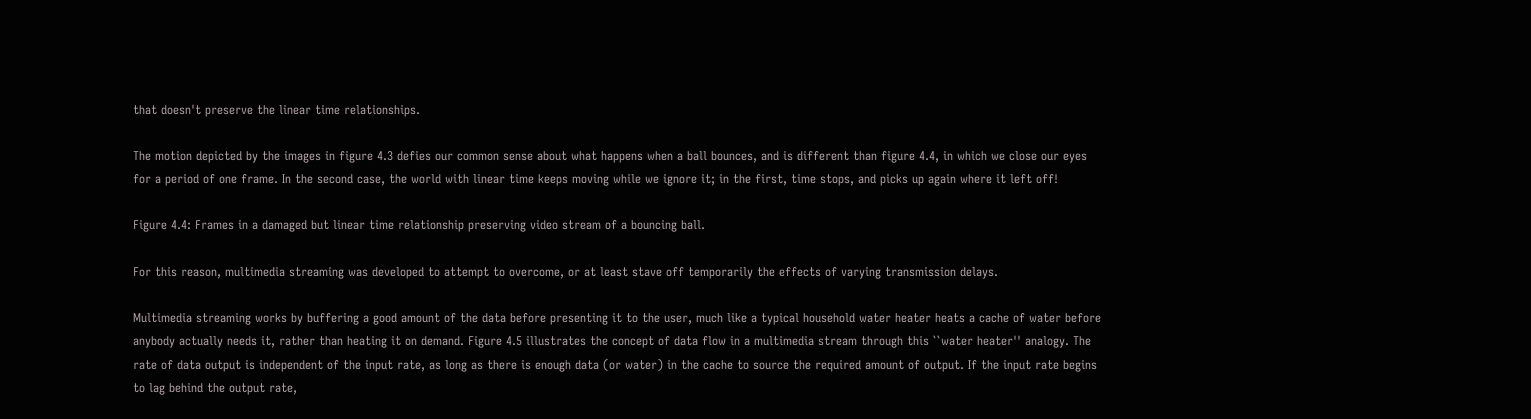that doesn't preserve the linear time relationships.

The motion depicted by the images in figure 4.3 defies our common sense about what happens when a ball bounces, and is different than figure 4.4, in which we close our eyes for a period of one frame. In the second case, the world with linear time keeps moving while we ignore it; in the first, time stops, and picks up again where it left off!

Figure 4.4: Frames in a damaged but linear time relationship preserving video stream of a bouncing ball.

For this reason, multimedia streaming was developed to attempt to overcome, or at least stave off temporarily the effects of varying transmission delays.

Multimedia streaming works by buffering a good amount of the data before presenting it to the user, much like a typical household water heater heats a cache of water before anybody actually needs it, rather than heating it on demand. Figure 4.5 illustrates the concept of data flow in a multimedia stream through this ``water heater'' analogy. The rate of data output is independent of the input rate, as long as there is enough data (or water) in the cache to source the required amount of output. If the input rate begins to lag behind the output rate,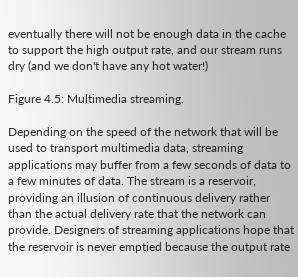eventually there will not be enough data in the cache to support the high output rate, and our stream runs dry (and we don't have any hot water!)

Figure 4.5: Multimedia streaming.

Depending on the speed of the network that will be used to transport multimedia data, streaming applications may buffer from a few seconds of data to a few minutes of data. The stream is a reservoir, providing an illusion of continuous delivery rather than the actual delivery rate that the network can provide. Designers of streaming applications hope that the reservoir is never emptied because the output rate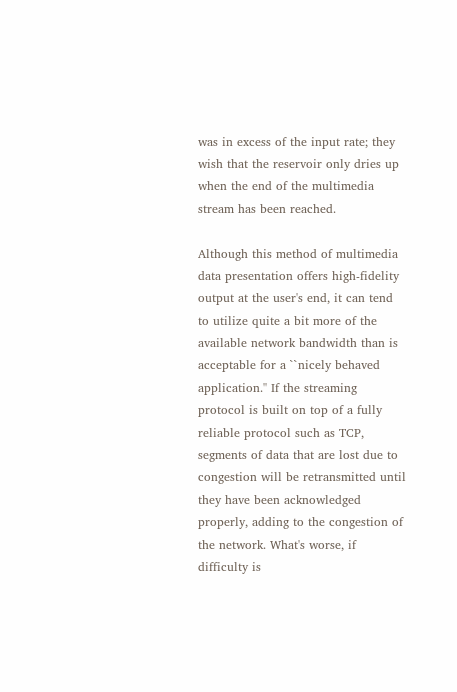was in excess of the input rate; they wish that the reservoir only dries up when the end of the multimedia stream has been reached.

Although this method of multimedia data presentation offers high-fidelity output at the user's end, it can tend to utilize quite a bit more of the available network bandwidth than is acceptable for a ``nicely behaved application.'' If the streaming protocol is built on top of a fully reliable protocol such as TCP, segments of data that are lost due to congestion will be retransmitted until they have been acknowledged properly, adding to the congestion of the network. What's worse, if difficulty is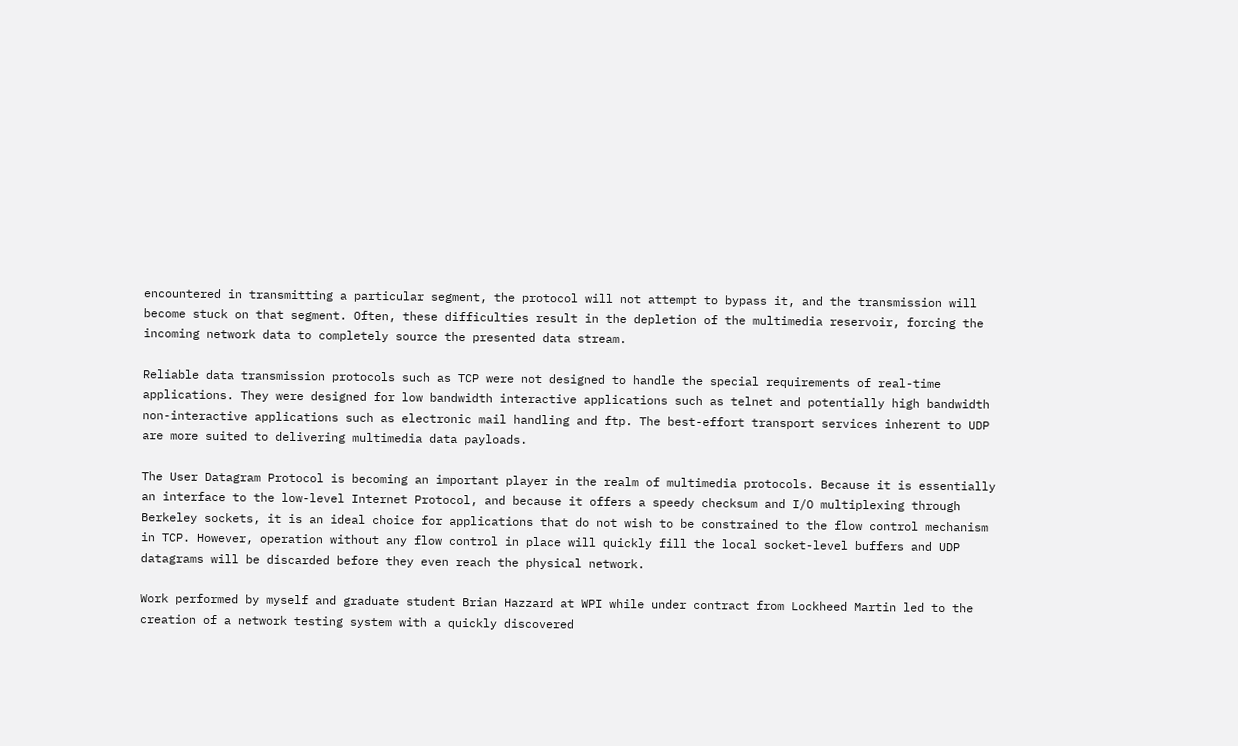encountered in transmitting a particular segment, the protocol will not attempt to bypass it, and the transmission will become stuck on that segment. Often, these difficulties result in the depletion of the multimedia reservoir, forcing the incoming network data to completely source the presented data stream.

Reliable data transmission protocols such as TCP were not designed to handle the special requirements of real-time applications. They were designed for low bandwidth interactive applications such as telnet and potentially high bandwidth non-interactive applications such as electronic mail handling and ftp. The best-effort transport services inherent to UDP are more suited to delivering multimedia data payloads.

The User Datagram Protocol is becoming an important player in the realm of multimedia protocols. Because it is essentially an interface to the low-level Internet Protocol, and because it offers a speedy checksum and I/O multiplexing through Berkeley sockets, it is an ideal choice for applications that do not wish to be constrained to the flow control mechanism in TCP. However, operation without any flow control in place will quickly fill the local socket-level buffers and UDP datagrams will be discarded before they even reach the physical network.

Work performed by myself and graduate student Brian Hazzard at WPI while under contract from Lockheed Martin led to the creation of a network testing system with a quickly discovered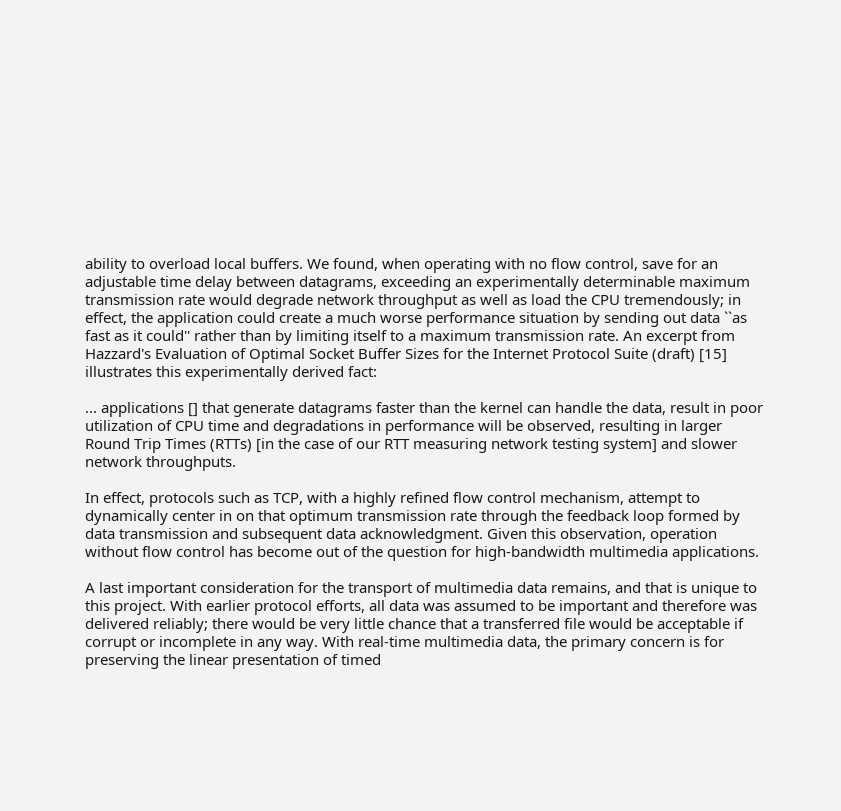ability to overload local buffers. We found, when operating with no flow control, save for an adjustable time delay between datagrams, exceeding an experimentally determinable maximum transmission rate would degrade network throughput as well as load the CPU tremendously; in effect, the application could create a much worse performance situation by sending out data ``as fast as it could'' rather than by limiting itself to a maximum transmission rate. An excerpt from Hazzard's Evaluation of Optimal Socket Buffer Sizes for the Internet Protocol Suite (draft) [15] illustrates this experimentally derived fact:

... applications [] that generate datagrams faster than the kernel can handle the data, result in poor utilization of CPU time and degradations in performance will be observed, resulting in larger Round Trip Times (RTTs) [in the case of our RTT measuring network testing system] and slower network throughputs.

In effect, protocols such as TCP, with a highly refined flow control mechanism, attempt to dynamically center in on that optimum transmission rate through the feedback loop formed by data transmission and subsequent data acknowledgment. Given this observation, operation without flow control has become out of the question for high-bandwidth multimedia applications.

A last important consideration for the transport of multimedia data remains, and that is unique to this project. With earlier protocol efforts, all data was assumed to be important and therefore was delivered reliably; there would be very little chance that a transferred file would be acceptable if corrupt or incomplete in any way. With real-time multimedia data, the primary concern is for preserving the linear presentation of timed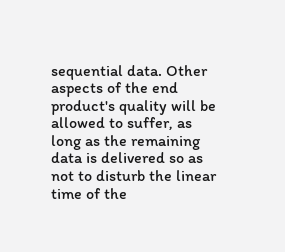sequential data. Other aspects of the end product's quality will be allowed to suffer, as long as the remaining data is delivered so as not to disturb the linear time of the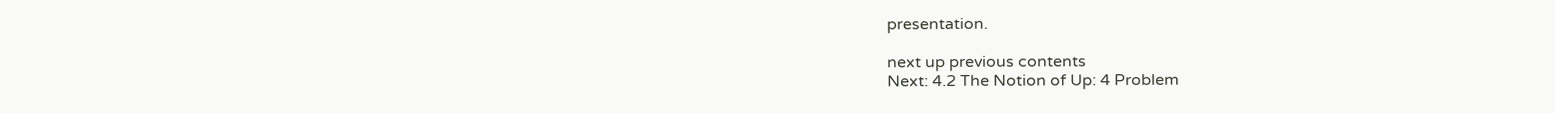presentation.

next up previous contents
Next: 4.2 The Notion of Up: 4 Problem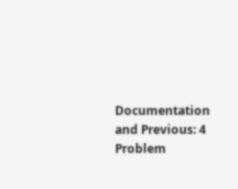Documentation and Previous: 4 Problem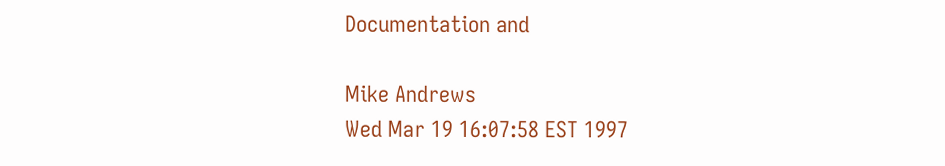Documentation and

Mike Andrews
Wed Mar 19 16:07:58 EST 1997